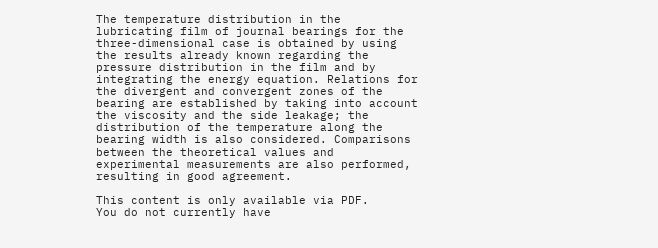The temperature distribution in the lubricating film of journal bearings for the three-dimensional case is obtained by using the results already known regarding the pressure distribution in the film and by integrating the energy equation. Relations for the divergent and convergent zones of the bearing are established by taking into account the viscosity and the side leakage; the distribution of the temperature along the bearing width is also considered. Comparisons between the theoretical values and experimental measurements are also performed, resulting in good agreement.

This content is only available via PDF.
You do not currently have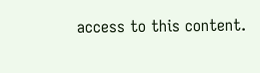access to this content.